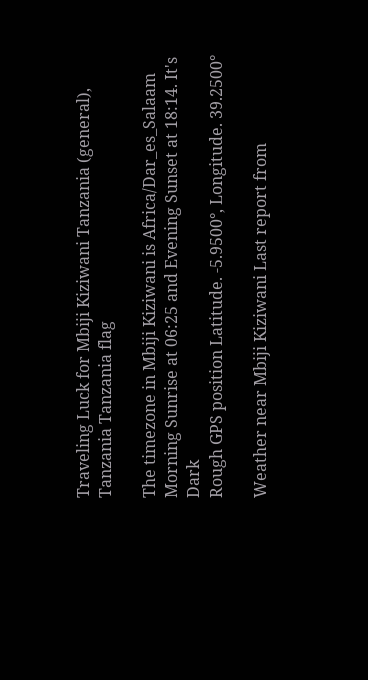Traveling Luck for Mbiji Kiziwani Tanzania (general), Tanzania Tanzania flag

The timezone in Mbiji Kiziwani is Africa/Dar_es_Salaam
Morning Sunrise at 06:25 and Evening Sunset at 18:14. It's Dark
Rough GPS position Latitude. -5.9500°, Longitude. 39.2500°

Weather near Mbiji Kiziwani Last report from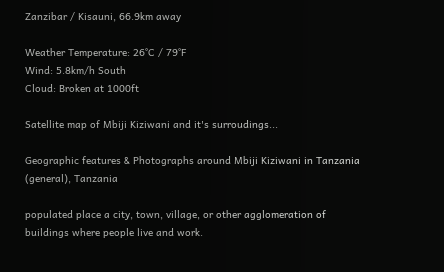Zanzibar / Kisauni, 66.9km away

Weather Temperature: 26°C / 79°F
Wind: 5.8km/h South
Cloud: Broken at 1000ft

Satellite map of Mbiji Kiziwani and it's surroudings...

Geographic features & Photographs around Mbiji Kiziwani in Tanzania (general), Tanzania

populated place a city, town, village, or other agglomeration of buildings where people live and work.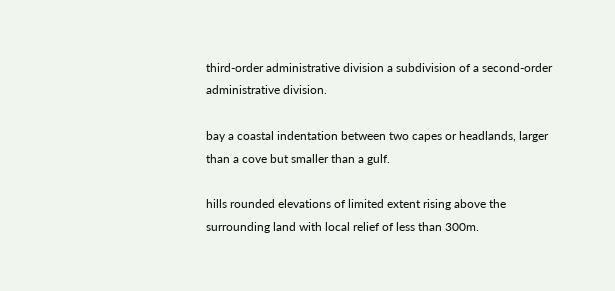third-order administrative division a subdivision of a second-order administrative division.

bay a coastal indentation between two capes or headlands, larger than a cove but smaller than a gulf.

hills rounded elevations of limited extent rising above the surrounding land with local relief of less than 300m.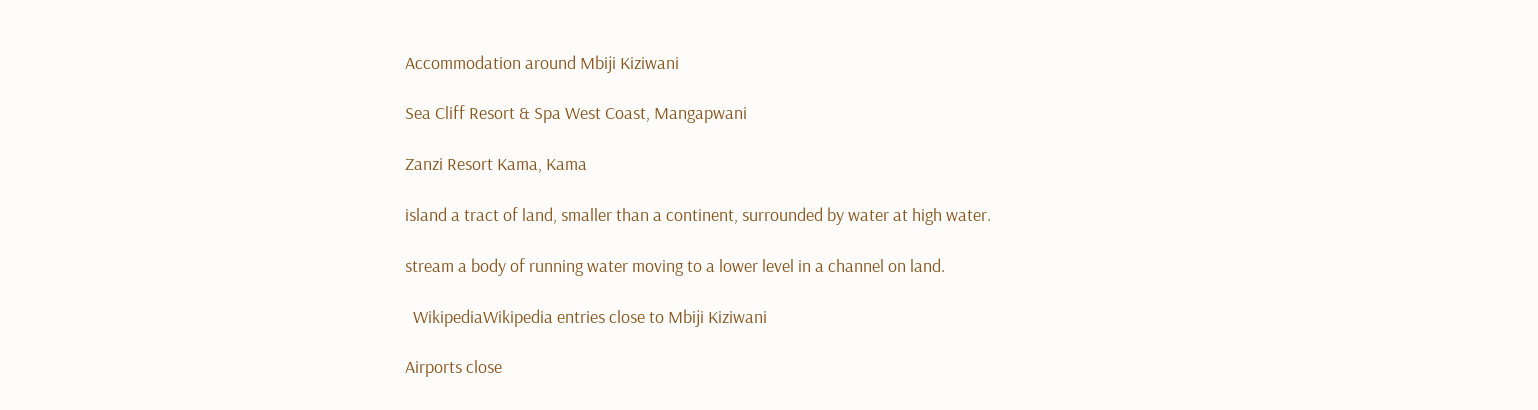Accommodation around Mbiji Kiziwani

Sea Cliff Resort & Spa West Coast, Mangapwani

Zanzi Resort Kama, Kama

island a tract of land, smaller than a continent, surrounded by water at high water.

stream a body of running water moving to a lower level in a channel on land.

  WikipediaWikipedia entries close to Mbiji Kiziwani

Airports close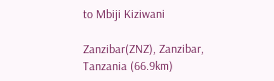to Mbiji Kiziwani

Zanzibar(ZNZ), Zanzibar, Tanzania (66.9km)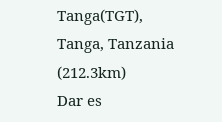Tanga(TGT), Tanga, Tanzania (212.3km)
Dar es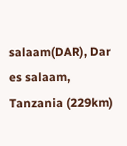salaam(DAR), Dar es salaam, Tanzania (229km)